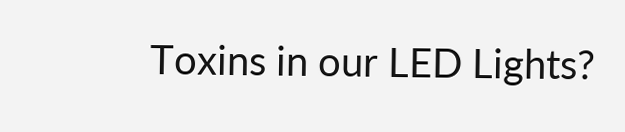Toxins in our LED Lights?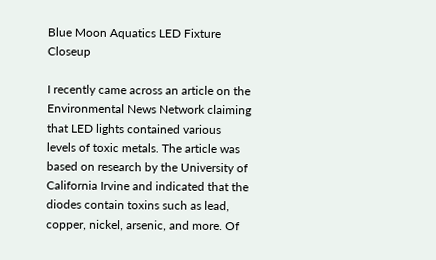Blue Moon Aquatics LED Fixture Closeup

I recently came across an article on the Environmental News Network claiming that LED lights contained various levels of toxic metals. The article was based on research by the University of California Irvine and indicated that the diodes contain toxins such as lead, copper, nickel, arsenic, and more. Of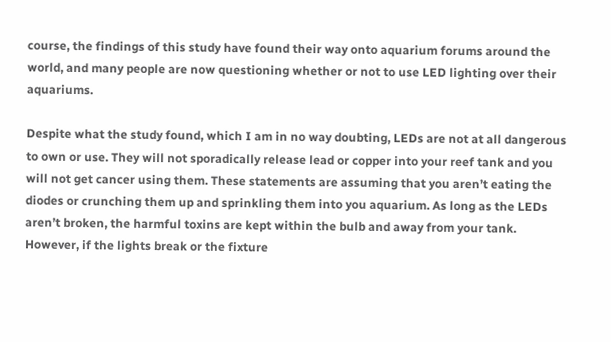course, the findings of this study have found their way onto aquarium forums around the world, and many people are now questioning whether or not to use LED lighting over their aquariums.

Despite what the study found, which I am in no way doubting, LEDs are not at all dangerous to own or use. They will not sporadically release lead or copper into your reef tank and you will not get cancer using them. These statements are assuming that you aren’t eating the diodes or crunching them up and sprinkling them into you aquarium. As long as the LEDs aren’t broken, the harmful toxins are kept within the bulb and away from your tank. However, if the lights break or the fixture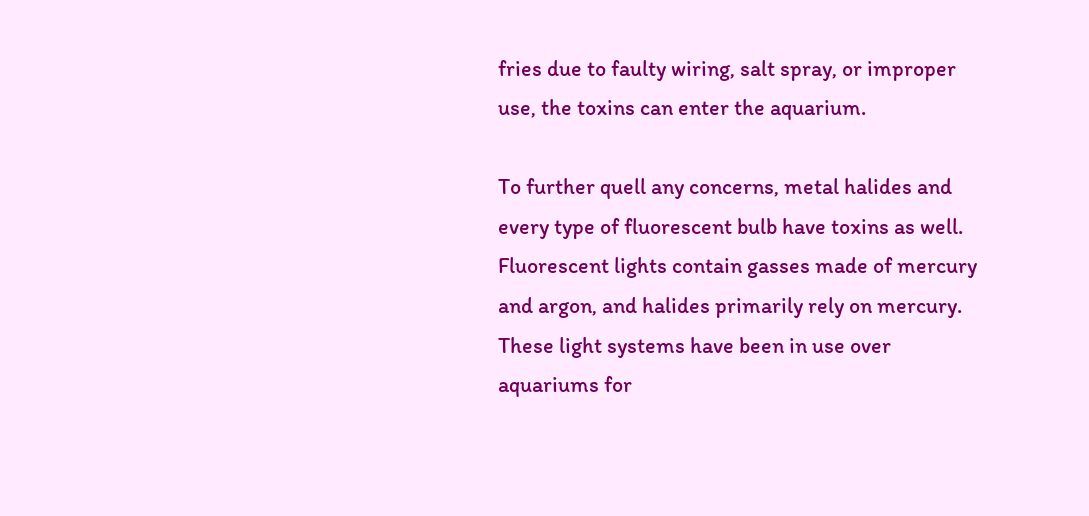fries due to faulty wiring, salt spray, or improper use, the toxins can enter the aquarium.

To further quell any concerns, metal halides and every type of fluorescent bulb have toxins as well. Fluorescent lights contain gasses made of mercury and argon, and halides primarily rely on mercury. These light systems have been in use over aquariums for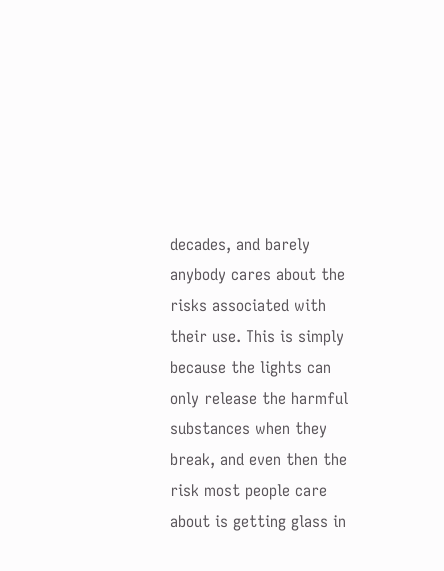decades, and barely anybody cares about the risks associated with their use. This is simply because the lights can only release the harmful substances when they break, and even then the risk most people care about is getting glass in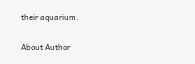their aquarium.


About Author